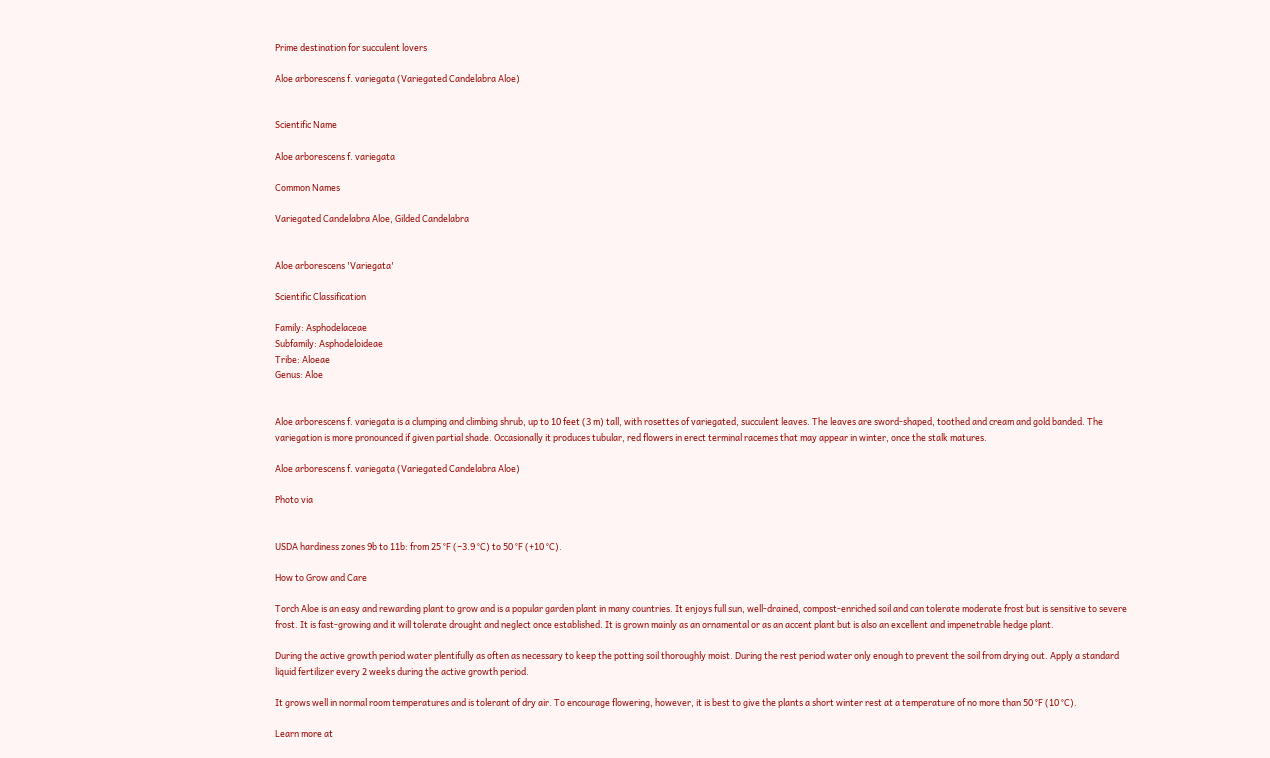Prime destination for succulent lovers

Aloe arborescens f. variegata (Variegated Candelabra Aloe)


Scientific Name

Aloe arborescens f. variegata

Common Names

Variegated Candelabra Aloe, Gilded Candelabra


Aloe arborescens 'Variegata'

Scientific Classification

Family: Asphodelaceae
Subfamily: Asphodeloideae
Tribe: Aloeae
Genus: Aloe


Aloe arborescens f. variegata is a clumping and climbing shrub, up to 10 feet (3 m) tall, with rosettes of variegated, succulent leaves. The leaves are sword-shaped, toothed and cream and gold banded. The variegation is more pronounced if given partial shade. Occasionally it produces tubular, red flowers in erect terminal racemes that may appear in winter, once the stalk matures.

Aloe arborescens f. variegata (Variegated Candelabra Aloe)

Photo via


USDA hardiness zones 9b to 11b: from 25 °F (−3.9 °C) to 50 °F (+10 °C).

How to Grow and Care

Torch Aloe is an easy and rewarding plant to grow and is a popular garden plant in many countries. It enjoys full sun, well-drained, compost-enriched soil and can tolerate moderate frost but is sensitive to severe frost. It is fast-growing and it will tolerate drought and neglect once established. It is grown mainly as an ornamental or as an accent plant but is also an excellent and impenetrable hedge plant.

During the active growth period water plentifully as often as necessary to keep the potting soil thoroughly moist. During the rest period water only enough to prevent the soil from drying out. Apply a standard liquid fertilizer every 2 weeks during the active growth period.

It grows well in normal room temperatures and is tolerant of dry air. To encourage flowering, however, it is best to give the plants a short winter rest at a temperature of no more than 50 °F (10 °C).

Learn more at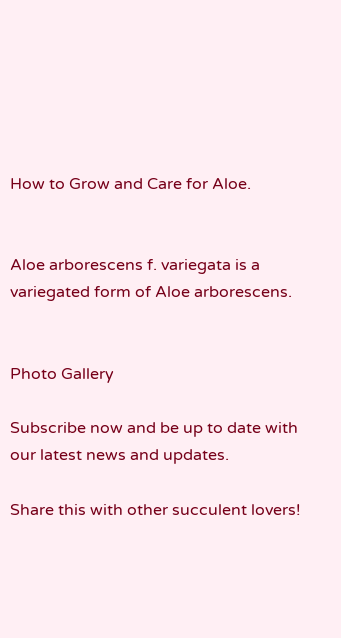How to Grow and Care for Aloe.


Aloe arborescens f. variegata is a variegated form of Aloe arborescens.


Photo Gallery

Subscribe now and be up to date with our latest news and updates.

Share this with other succulent lovers!